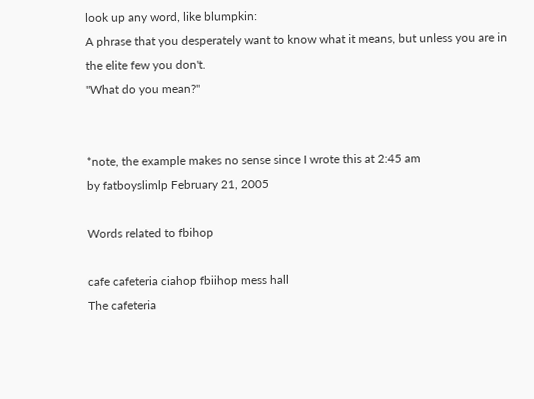look up any word, like blumpkin:
A phrase that you desperately want to know what it means, but unless you are in the elite few you don't.
"What do you mean?"


*note, the example makes no sense since I wrote this at 2:45 am
by fatboyslimlp February 21, 2005

Words related to fbihop

cafe cafeteria ciahop fbiihop mess hall
The cafeteria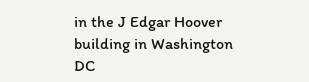in the J Edgar Hoover building in Washington DC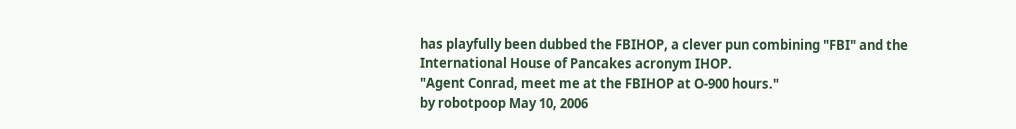has playfully been dubbed the FBIHOP, a clever pun combining "FBI" and the International House of Pancakes acronym IHOP.
"Agent Conrad, meet me at the FBIHOP at O-900 hours."
by robotpoop May 10, 2006